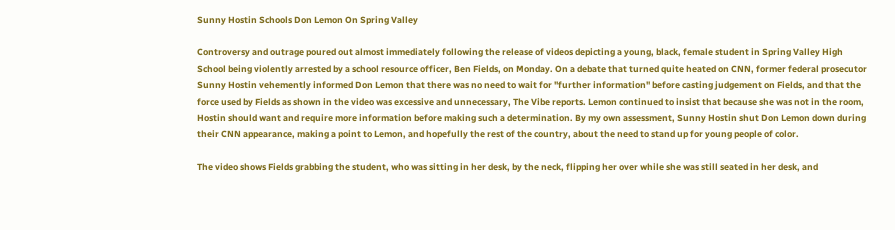Sunny Hostin Schools Don Lemon On Spring Valley

Controversy and outrage poured out almost immediately following the release of videos depicting a young, black, female student in Spring Valley High School being violently arrested by a school resource officer, Ben Fields, on Monday. On a debate that turned quite heated on CNN, former federal prosecutor Sunny Hostin vehemently informed Don Lemon that there was no need to wait for "further information" before casting judgement on Fields, and that the force used by Fields as shown in the video was excessive and unnecessary, The Vibe reports. Lemon continued to insist that because she was not in the room, Hostin should want and require more information before making such a determination. By my own assessment, Sunny Hostin shut Don Lemon down during their CNN appearance, making a point to Lemon, and hopefully the rest of the country, about the need to stand up for young people of color.

The video shows Fields grabbing the student, who was sitting in her desk, by the neck, flipping her over while she was still seated in her desk, and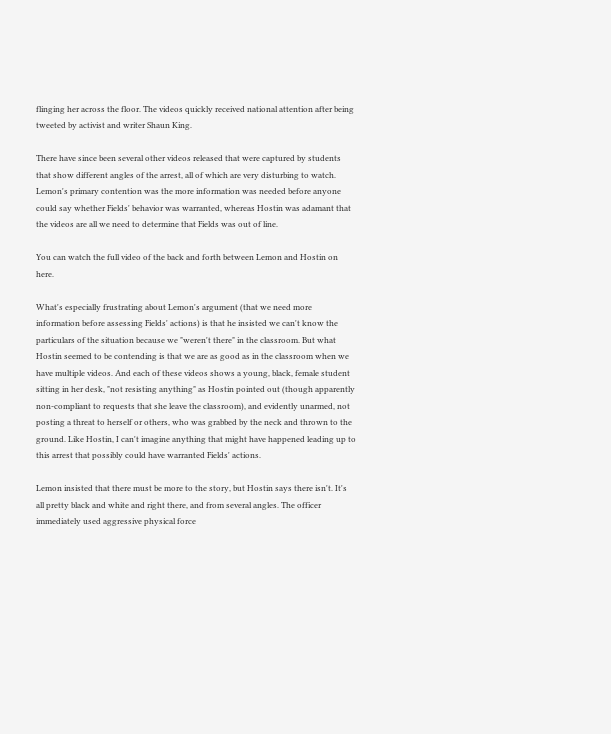flinging her across the floor. The videos quickly received national attention after being tweeted by activist and writer Shaun King.

There have since been several other videos released that were captured by students that show different angles of the arrest, all of which are very disturbing to watch. Lemon's primary contention was the more information was needed before anyone could say whether Fields' behavior was warranted, whereas Hostin was adamant that the videos are all we need to determine that Fields was out of line.

You can watch the full video of the back and forth between Lemon and Hostin on here.

What's especially frustrating about Lemon's argument (that we need more information before assessing Fields' actions) is that he insisted we can't know the particulars of the situation because we "weren't there" in the classroom. But what Hostin seemed to be contending is that we are as good as in the classroom when we have multiple videos. And each of these videos shows a young, black, female student sitting in her desk, "not resisting anything" as Hostin pointed out (though apparently non-compliant to requests that she leave the classroom), and evidently unarmed, not posting a threat to herself or others, who was grabbed by the neck and thrown to the ground. Like Hostin, I can't imagine anything that might have happened leading up to this arrest that possibly could have warranted Fields' actions.

Lemon insisted that there must be more to the story, but Hostin says there isn't. It's all pretty black and white and right there, and from several angles. The officer immediately used aggressive physical force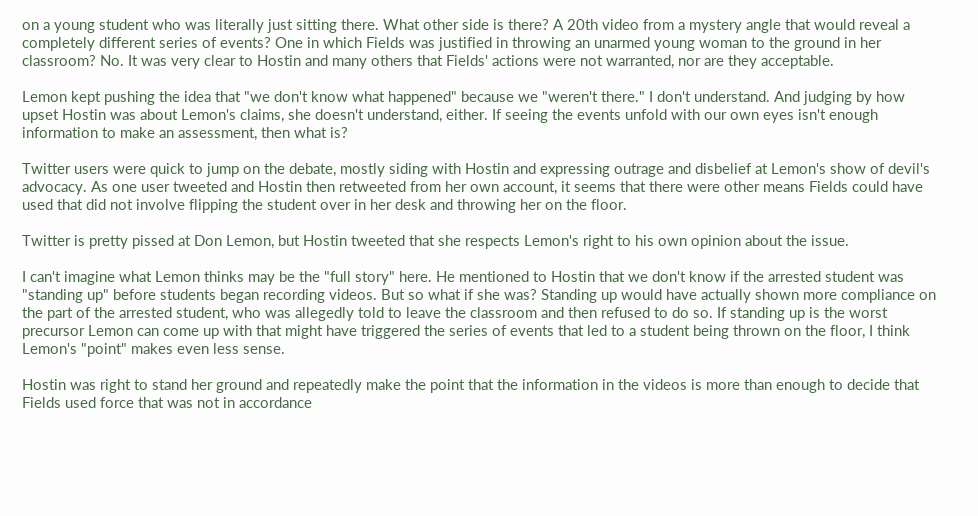on a young student who was literally just sitting there. What other side is there? A 20th video from a mystery angle that would reveal a completely different series of events? One in which Fields was justified in throwing an unarmed young woman to the ground in her classroom? No. It was very clear to Hostin and many others that Fields' actions were not warranted, nor are they acceptable.

Lemon kept pushing the idea that "we don't know what happened" because we "weren't there." I don't understand. And judging by how upset Hostin was about Lemon's claims, she doesn't understand, either. If seeing the events unfold with our own eyes isn't enough information to make an assessment, then what is?

Twitter users were quick to jump on the debate, mostly siding with Hostin and expressing outrage and disbelief at Lemon's show of devil's advocacy. As one user tweeted and Hostin then retweeted from her own account, it seems that there were other means Fields could have used that did not involve flipping the student over in her desk and throwing her on the floor.

Twitter is pretty pissed at Don Lemon, but Hostin tweeted that she respects Lemon's right to his own opinion about the issue.

I can't imagine what Lemon thinks may be the "full story" here. He mentioned to Hostin that we don't know if the arrested student was "standing up" before students began recording videos. But so what if she was? Standing up would have actually shown more compliance on the part of the arrested student, who was allegedly told to leave the classroom and then refused to do so. If standing up is the worst precursor Lemon can come up with that might have triggered the series of events that led to a student being thrown on the floor, I think Lemon's "point" makes even less sense.

Hostin was right to stand her ground and repeatedly make the point that the information in the videos is more than enough to decide that Fields used force that was not in accordance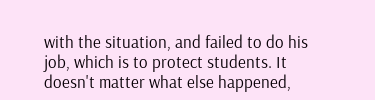with the situation, and failed to do his job, which is to protect students. It doesn't matter what else happened,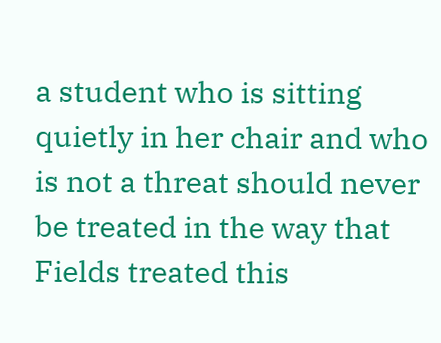a student who is sitting quietly in her chair and who is not a threat should never be treated in the way that Fields treated this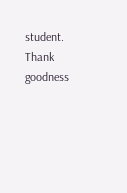student. Thank goodness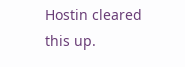Hostin cleared this up.